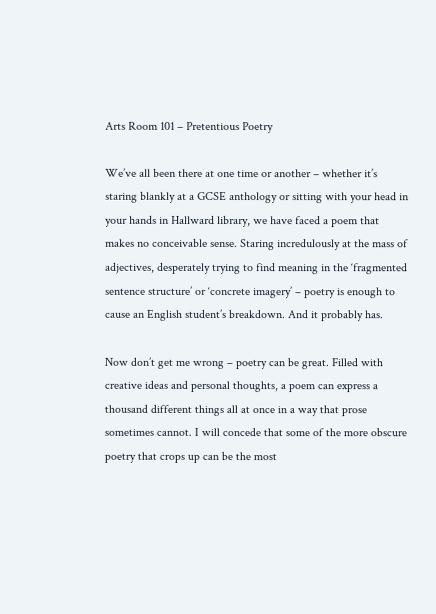Arts Room 101 – Pretentious Poetry

We’ve all been there at one time or another – whether it’s staring blankly at a GCSE anthology or sitting with your head in your hands in Hallward library, we have faced a poem that makes no conceivable sense. Staring incredulously at the mass of adjectives, desperately trying to find meaning in the ‘fragmented sentence structure’ or ‘concrete imagery’ – poetry is enough to cause an English student’s breakdown. And it probably has.

Now don’t get me wrong – poetry can be great. Filled with creative ideas and personal thoughts, a poem can express a thousand different things all at once in a way that prose sometimes cannot. I will concede that some of the more obscure poetry that crops up can be the most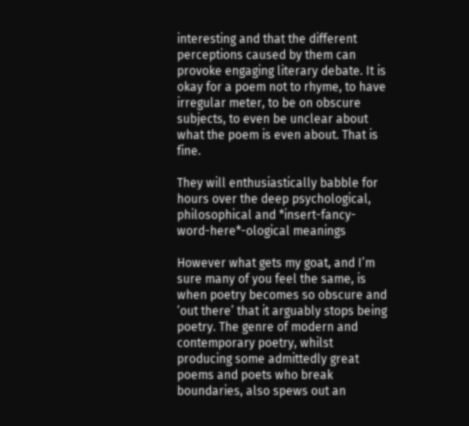interesting and that the different perceptions caused by them can provoke engaging literary debate. It is okay for a poem not to rhyme, to have irregular meter, to be on obscure subjects, to even be unclear about what the poem is even about. That is fine.

They will enthusiastically babble for hours over the deep psychological, philosophical and *insert-fancy-word-here*-ological meanings

However what gets my goat, and I’m sure many of you feel the same, is when poetry becomes so obscure and ‘out there’ that it arguably stops being poetry. The genre of modern and contemporary poetry, whilst producing some admittedly great poems and poets who break boundaries, also spews out an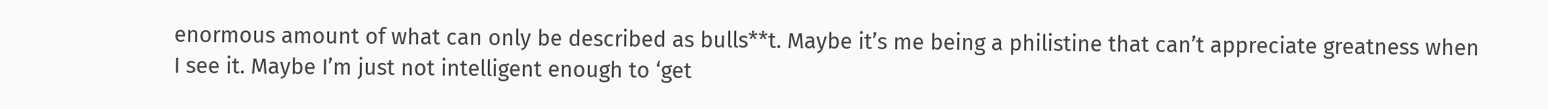enormous amount of what can only be described as bulls**t. Maybe it’s me being a philistine that can’t appreciate greatness when I see it. Maybe I’m just not intelligent enough to ‘get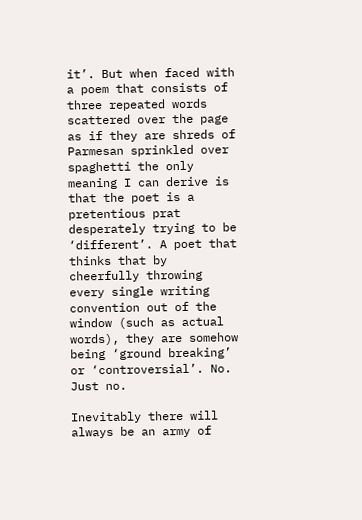it’. But when faced with a poem that consists of three repeated words scattered over the page as if they are shreds of Parmesan sprinkled over spaghetti the only meaning I can derive is that the poet is a pretentious prat desperately trying to be ‘different’. A poet that thinks that by cheerfully throwing every single writing convention out of the window (such as actual words), they are somehow being ‘ground breaking’ or ‘controversial’. No. Just no.

Inevitably there will always be an army of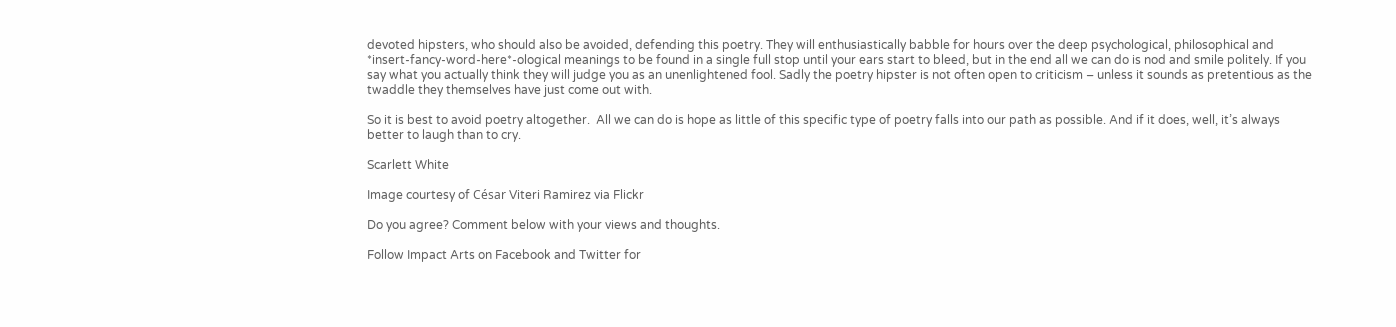devoted hipsters, who should also be avoided, defending this poetry. They will enthusiastically babble for hours over the deep psychological, philosophical and *insert-fancy-word-here*-ological meanings to be found in a single full stop until your ears start to bleed, but in the end all we can do is nod and smile politely. If you say what you actually think they will judge you as an unenlightened fool. Sadly the poetry hipster is not often open to criticism – unless it sounds as pretentious as the twaddle they themselves have just come out with.

So it is best to avoid poetry altogether.  All we can do is hope as little of this specific type of poetry falls into our path as possible. And if it does, well, it’s always better to laugh than to cry.

Scarlett White

Image courtesy of César Viteri Ramirez via Flickr

Do you agree? Comment below with your views and thoughts.

Follow Impact Arts on Facebook and Twitter for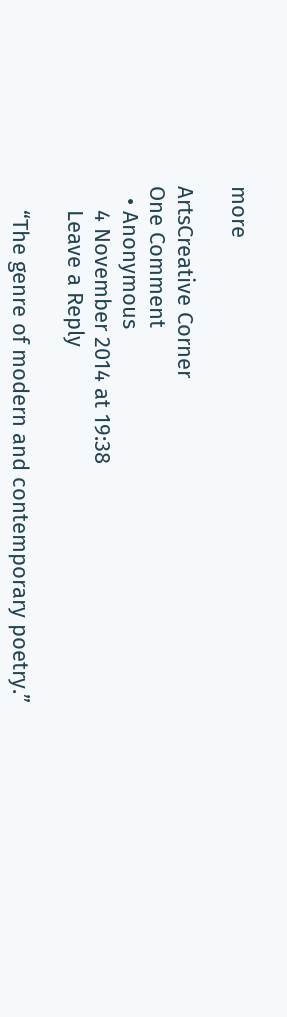more

ArtsCreative Corner
One Comment
  • Anonymous
    4 November 2014 at 19:38
    Leave a Reply

    “The genre of modern and contemporary poetry.”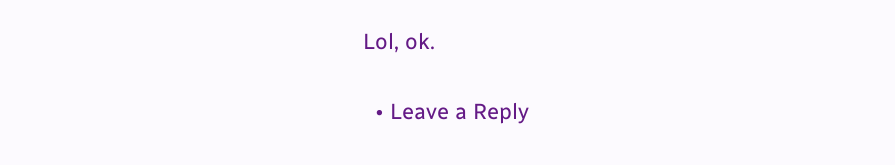Lol, ok.

  • Leave a Reply